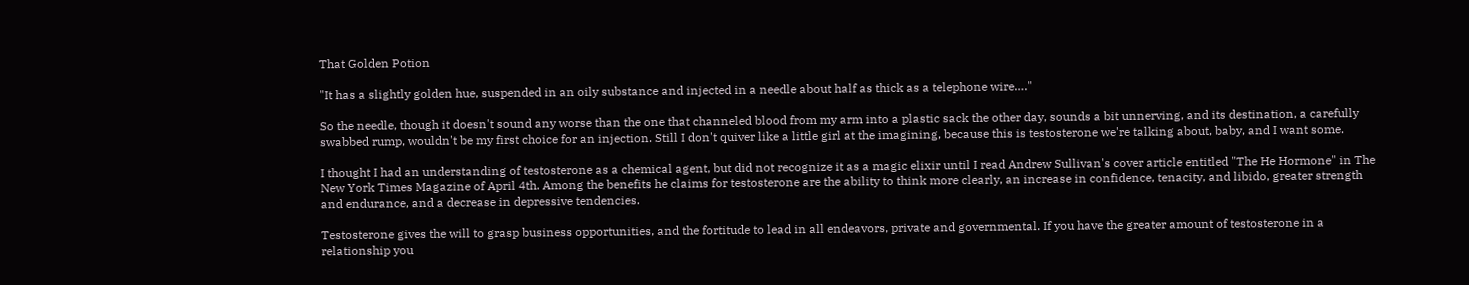That Golden Potion

"It has a slightly golden hue, suspended in an oily substance and injected in a needle about half as thick as a telephone wire…."

So the needle, though it doesn't sound any worse than the one that channeled blood from my arm into a plastic sack the other day, sounds a bit unnerving, and its destination, a carefully swabbed rump, wouldn't be my first choice for an injection. Still I don't quiver like a little girl at the imagining, because this is testosterone we're talking about, baby, and I want some.

I thought I had an understanding of testosterone as a chemical agent, but did not recognize it as a magic elixir until I read Andrew Sullivan's cover article entitled "The He Hormone" in The New York Times Magazine of April 4th. Among the benefits he claims for testosterone are the ability to think more clearly, an increase in confidence, tenacity, and libido, greater strength and endurance, and a decrease in depressive tendencies.

Testosterone gives the will to grasp business opportunities, and the fortitude to lead in all endeavors, private and governmental. If you have the greater amount of testosterone in a relationship you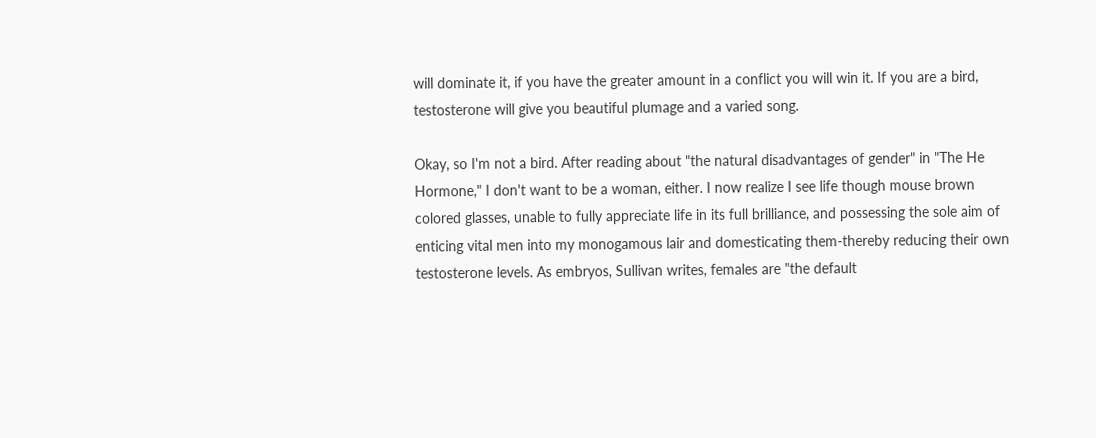will dominate it, if you have the greater amount in a conflict you will win it. If you are a bird, testosterone will give you beautiful plumage and a varied song.

Okay, so I'm not a bird. After reading about "the natural disadvantages of gender" in "The He Hormone," I don't want to be a woman, either. I now realize I see life though mouse brown colored glasses, unable to fully appreciate life in its full brilliance, and possessing the sole aim of enticing vital men into my monogamous lair and domesticating them-thereby reducing their own testosterone levels. As embryos, Sullivan writes, females are "the default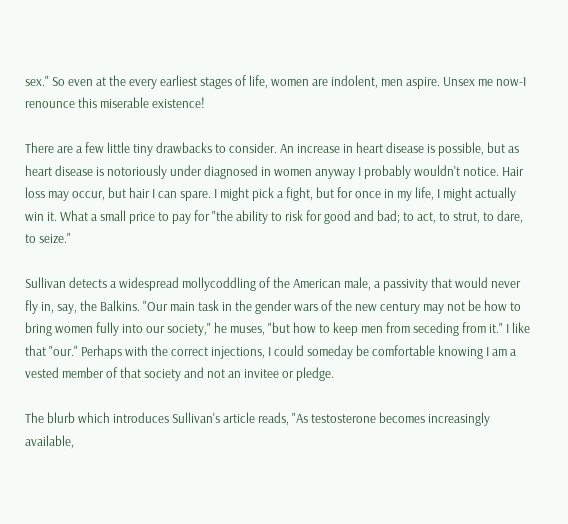sex." So even at the every earliest stages of life, women are indolent, men aspire. Unsex me now-I renounce this miserable existence!

There are a few little tiny drawbacks to consider. An increase in heart disease is possible, but as heart disease is notoriously under diagnosed in women anyway I probably wouldn't notice. Hair loss may occur, but hair I can spare. I might pick a fight, but for once in my life, I might actually win it. What a small price to pay for "the ability to risk for good and bad; to act, to strut, to dare, to seize."

Sullivan detects a widespread mollycoddling of the American male, a passivity that would never fly in, say, the Balkins. "Our main task in the gender wars of the new century may not be how to bring women fully into our society," he muses, "but how to keep men from seceding from it." I like that "our." Perhaps with the correct injections, I could someday be comfortable knowing I am a vested member of that society and not an invitee or pledge.

The blurb which introduces Sullivan's article reads, "As testosterone becomes increasingly available,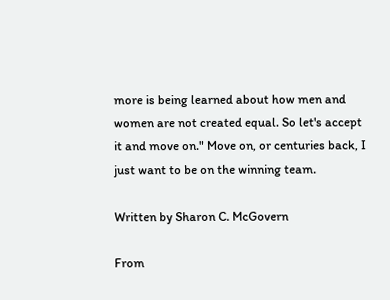more is being learned about how men and women are not created equal. So let's accept it and move on." Move on, or centuries back, I just want to be on the winning team.

Written by Sharon C. McGovern

From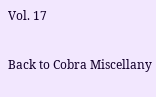Vol. 17

Back to Cobra Miscellany